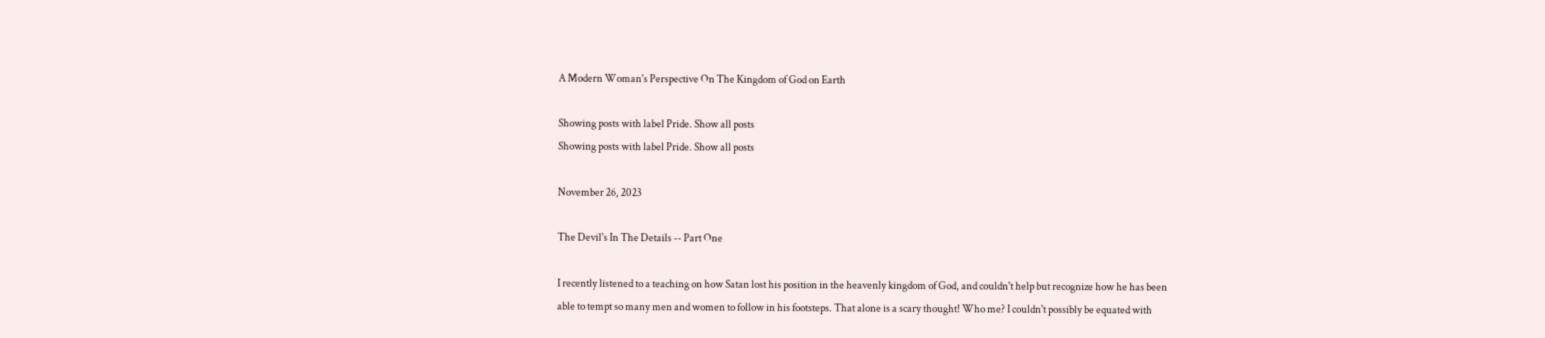A Modern Woman's Perspective On The Kingdom of God on Earth

Showing posts with label Pride. Show all posts
Showing posts with label Pride. Show all posts

November 26, 2023

The Devil's In The Details -- Part One

I recently listened to a teaching on how Satan lost his position in the heavenly kingdom of God, and couldn't help but recognize how he has been able to tempt so many men and women to follow in his footsteps. That alone is a scary thought! Who me? I couldn't possibly be equated with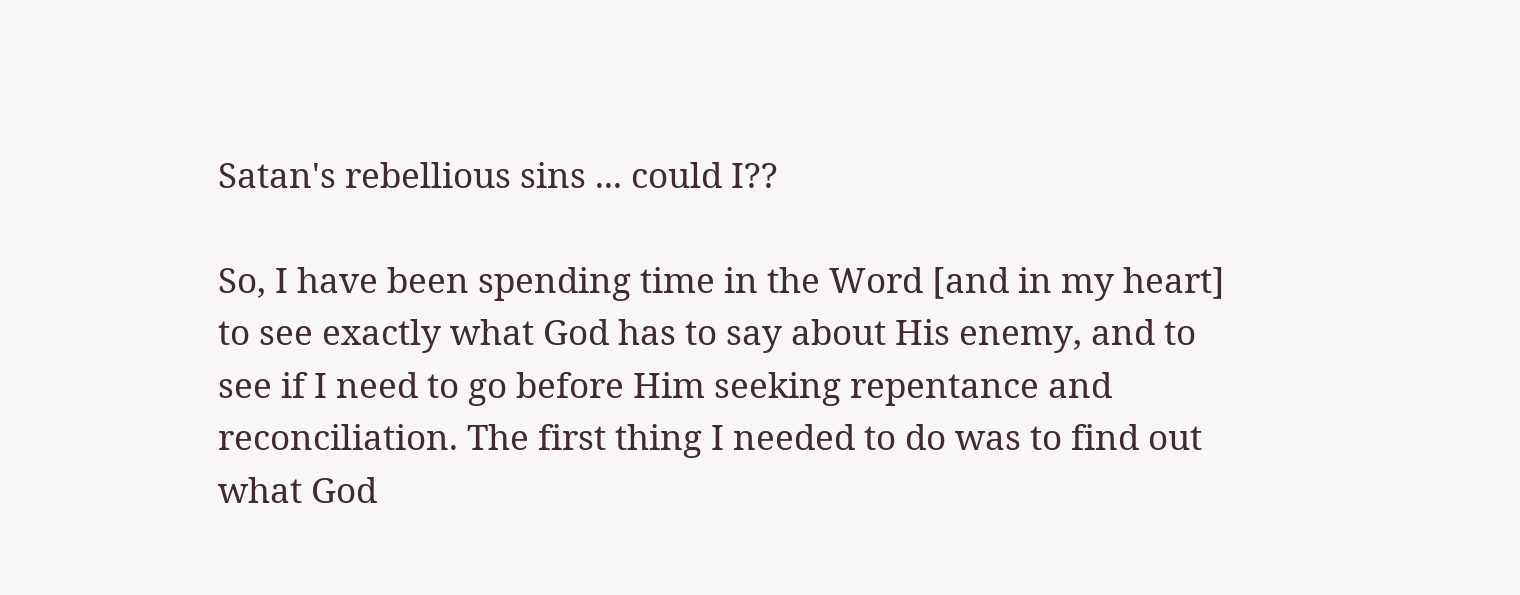Satan's rebellious sins ... could I??

So, I have been spending time in the Word [and in my heart] to see exactly what God has to say about His enemy, and to see if I need to go before Him seeking repentance and reconciliation. The first thing I needed to do was to find out what God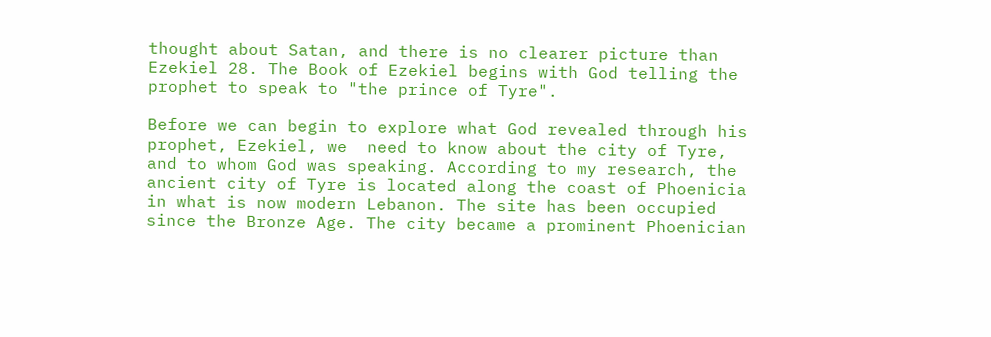thought about Satan, and there is no clearer picture than Ezekiel 28. The Book of Ezekiel begins with God telling the prophet to speak to "the prince of Tyre".

Before we can begin to explore what God revealed through his prophet, Ezekiel, we  need to know about the city of Tyre, and to whom God was speaking. According to my research, the ancient city of Tyre is located along the coast of Phoenicia in what is now modern Lebanon. The site has been occupied since the Bronze Age. The city became a prominent Phoenician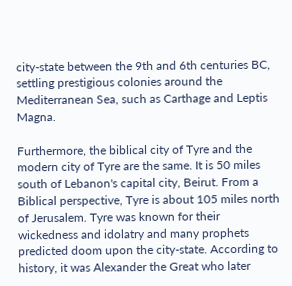city-state between the 9th and 6th centuries BC, settling prestigious colonies around the Mediterranean Sea, such as Carthage and Leptis Magna.

Furthermore, the biblical city of Tyre and the modern city of Tyre are the same. It is 50 miles south of Lebanon's capital city, Beirut. From a Biblical perspective, Tyre is about 105 miles north of Jerusalem. Tyre was known for their wickedness and idolatry and many prophets predicted doom upon the city-state. According to history, it was Alexander the Great who later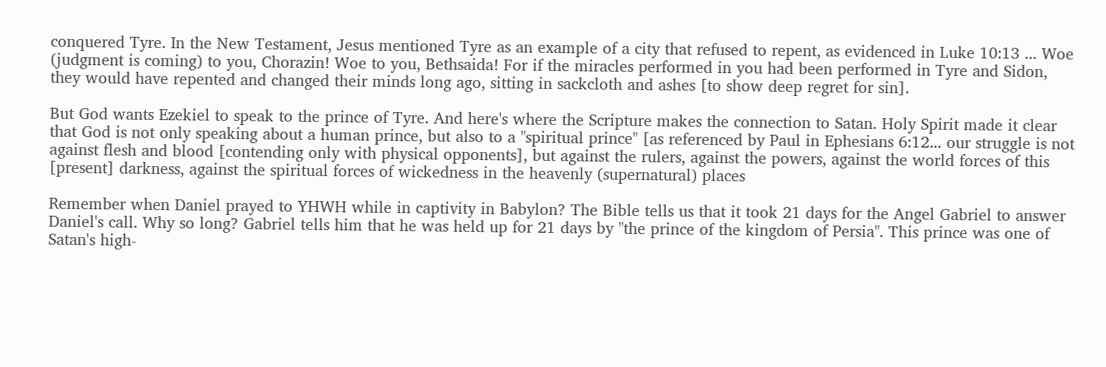conquered Tyre. In the New Testament, Jesus mentioned Tyre as an example of a city that refused to repent, as evidenced in Luke 10:13 ... Woe (judgment is coming) to you, Chorazin! Woe to you, Bethsaida! For if the miracles performed in you had been performed in Tyre and Sidon, they would have repented and changed their minds long ago, sitting in sackcloth and ashes [to show deep regret for sin].

But God wants Ezekiel to speak to the prince of Tyre. And here's where the Scripture makes the connection to Satan. Holy Spirit made it clear that God is not only speaking about a human prince, but also to a "spiritual prince" [as referenced by Paul in Ephesians 6:12... our struggle is not against flesh and blood [contending only with physical opponents], but against the rulers, against the powers, against the world forces of this [present] darkness, against the spiritual forces of wickedness in the heavenly (supernatural) places

Remember when Daniel prayed to YHWH while in captivity in Babylon? The Bible tells us that it took 21 days for the Angel Gabriel to answer Daniel's call. Why so long? Gabriel tells him that he was held up for 21 days by "the prince of the kingdom of Persia". This prince was one of Satan's high-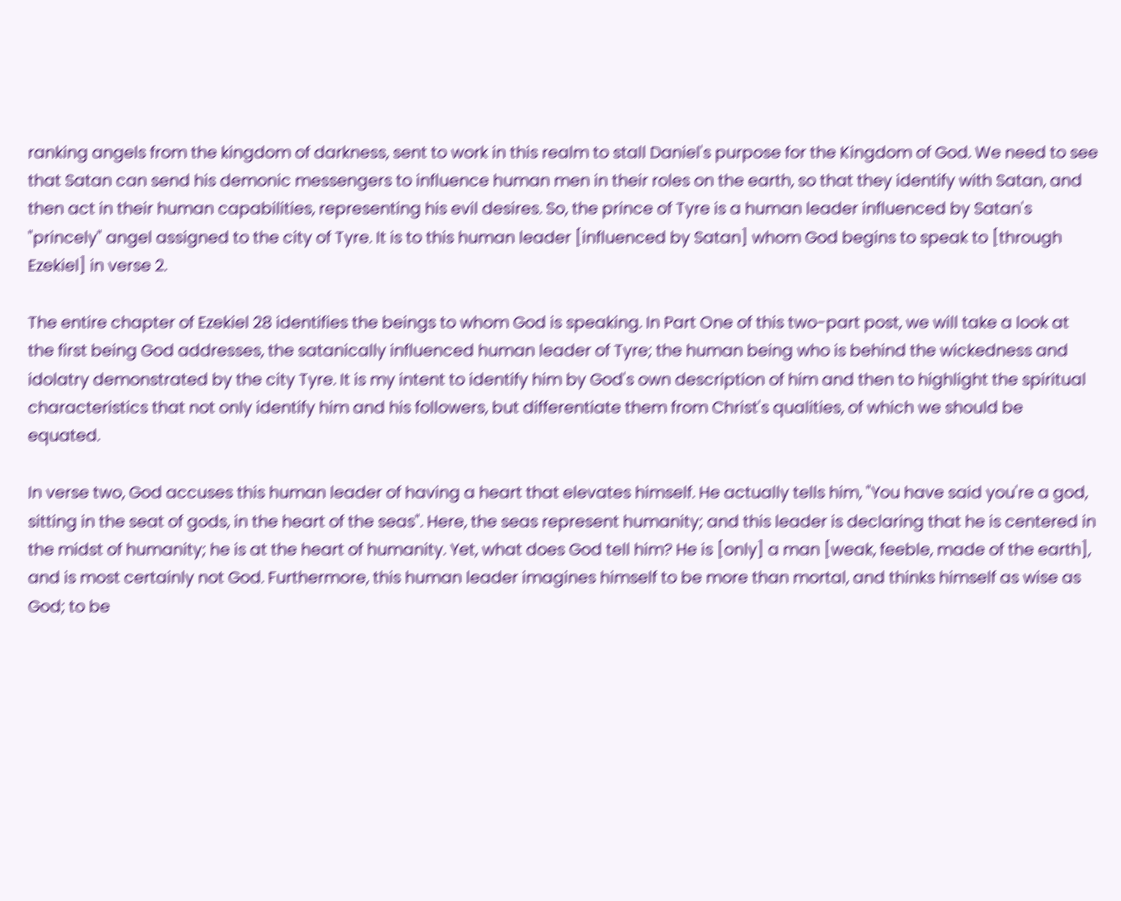ranking angels from the kingdom of darkness, sent to work in this realm to stall Daniel's purpose for the Kingdom of God. We need to see that Satan can send his demonic messengers to influence human men in their roles on the earth, so that they identify with Satan, and then act in their human capabilities, representing his evil desires. So, the prince of Tyre is a human leader influenced by Satan's "princely" angel assigned to the city of Tyre. It is to this human leader [influenced by Satan] whom God begins to speak to [through Ezekiel] in verse 2.

The entire chapter of Ezekiel 28 identifies the beings to whom God is speaking. In Part One of this two-part post, we will take a look at the first being God addresses, the satanically influenced human leader of Tyre; the human being who is behind the wickedness and idolatry demonstrated by the city Tyre. It is my intent to identify him by God's own description of him and then to highlight the spiritual characteristics that not only identify him and his followers, but differentiate them from Christ's qualities, of which we should be equated.

In verse two, God accuses this human leader of having a heart that elevates himself. He actually tells him, "You have said you're a god, sitting in the seat of gods, in the heart of the seas". Here, the seas represent humanity; and this leader is declaring that he is centered in the midst of humanity; he is at the heart of humanity. Yet, what does God tell him? He is [only] a man [weak, feeble, made of the earth], and is most certainly not God. Furthermore, this human leader imagines himself to be more than mortal, and thinks himself as wise as God; to be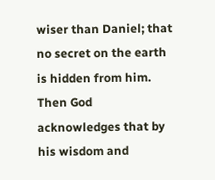wiser than Daniel; that no secret on the earth is hidden from him. Then God acknowledges that by his wisdom and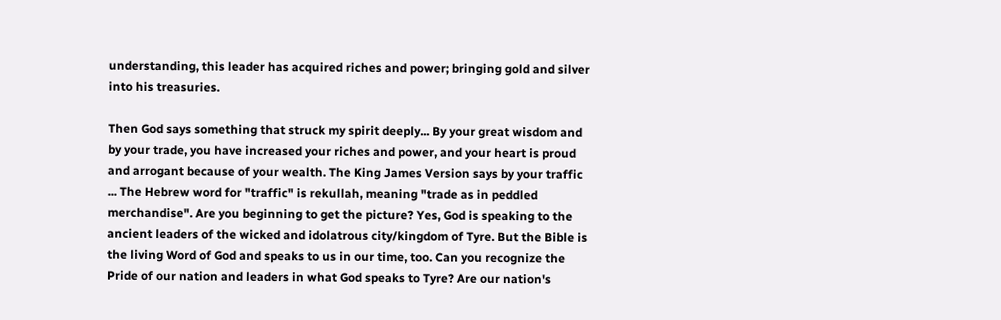understanding, this leader has acquired riches and power; bringing gold and silver into his treasuries.

Then God says something that struck my spirit deeply... By your great wisdom and by your trade, you have increased your riches and power, and your heart is proud and arrogant because of your wealth. The King James Version says by your traffic ... The Hebrew word for "traffic" is rekullah, meaning "trade as in peddled merchandise". Are you beginning to get the picture? Yes, God is speaking to the ancient leaders of the wicked and idolatrous city/kingdom of Tyre. But the Bible is the living Word of God and speaks to us in our time, too. Can you recognize the Pride of our nation and leaders in what God speaks to Tyre? Are our nation's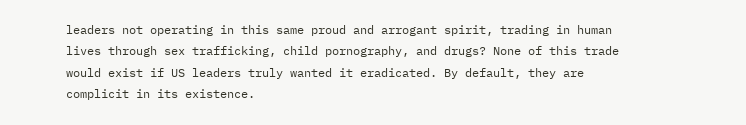leaders not operating in this same proud and arrogant spirit, trading in human lives through sex trafficking, child pornography, and drugs? None of this trade would exist if US leaders truly wanted it eradicated. By default, they are complicit in its existence.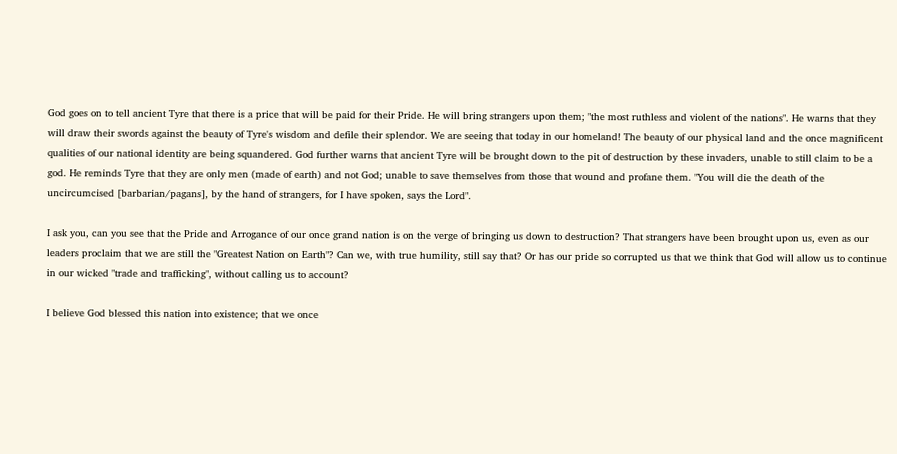God goes on to tell ancient Tyre that there is a price that will be paid for their Pride. He will bring strangers upon them; "the most ruthless and violent of the nations". He warns that they will draw their swords against the beauty of Tyre's wisdom and defile their splendor. We are seeing that today in our homeland! The beauty of our physical land and the once magnificent qualities of our national identity are being squandered. God further warns that ancient Tyre will be brought down to the pit of destruction by these invaders, unable to still claim to be a god. He reminds Tyre that they are only men (made of earth) and not God; unable to save themselves from those that wound and profane them. "You will die the death of the uncircumcised [barbarian/pagans], by the hand of strangers, for I have spoken, says the Lord".

I ask you, can you see that the Pride and Arrogance of our once grand nation is on the verge of bringing us down to destruction? That strangers have been brought upon us, even as our leaders proclaim that we are still the "Greatest Nation on Earth"? Can we, with true humility, still say that? Or has our pride so corrupted us that we think that God will allow us to continue in our wicked "trade and trafficking", without calling us to account?

I believe God blessed this nation into existence; that we once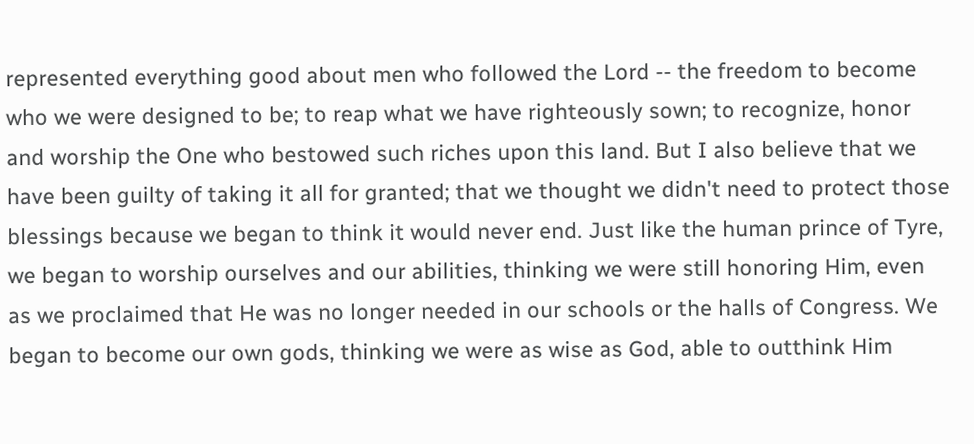represented everything good about men who followed the Lord -- the freedom to become who we were designed to be; to reap what we have righteously sown; to recognize, honor and worship the One who bestowed such riches upon this land. But I also believe that we have been guilty of taking it all for granted; that we thought we didn't need to protect those blessings because we began to think it would never end. Just like the human prince of Tyre, we began to worship ourselves and our abilities, thinking we were still honoring Him, even as we proclaimed that He was no longer needed in our schools or the halls of Congress. We began to become our own gods, thinking we were as wise as God, able to outthink Him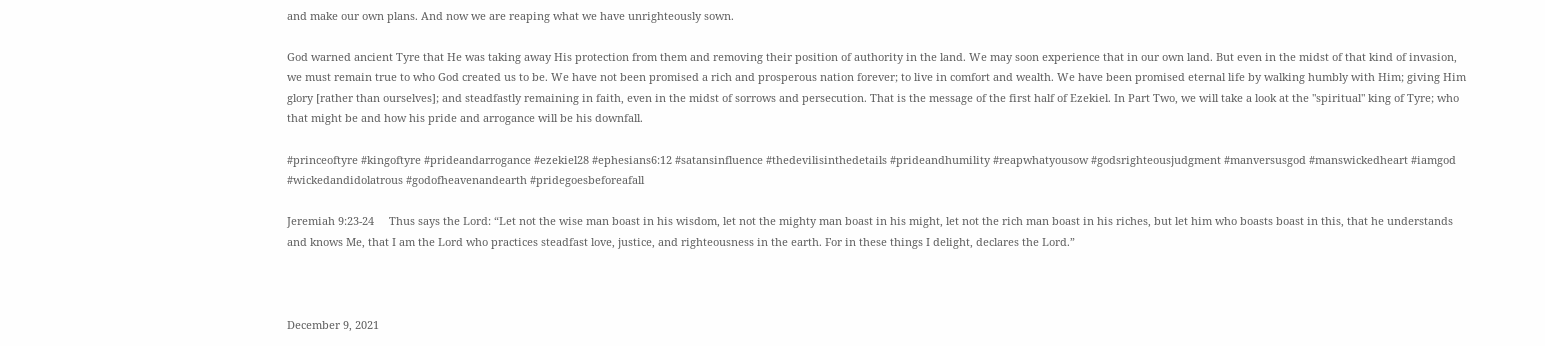and make our own plans. And now we are reaping what we have unrighteously sown.

God warned ancient Tyre that He was taking away His protection from them and removing their position of authority in the land. We may soon experience that in our own land. But even in the midst of that kind of invasion, we must remain true to who God created us to be. We have not been promised a rich and prosperous nation forever; to live in comfort and wealth. We have been promised eternal life by walking humbly with Him; giving Him glory [rather than ourselves]; and steadfastly remaining in faith, even in the midst of sorrows and persecution. That is the message of the first half of Ezekiel. In Part Two, we will take a look at the "spiritual" king of Tyre; who that might be and how his pride and arrogance will be his downfall.

#princeoftyre #kingoftyre #prideandarrogance #ezekiel28 #ephesians6:12 #satansinfluence #thedevilisinthedetails #prideandhumility #reapwhatyousow #godsrighteousjudgment #manversusgod #manswickedheart #iamgod #wickedandidolatrous #godofheavenandearth #pridegoesbeforeafall

Jeremiah 9:23-24     Thus says the Lord: “Let not the wise man boast in his wisdom, let not the mighty man boast in his might, let not the rich man boast in his riches, but let him who boasts boast in this, that he understands and knows Me, that I am the Lord who practices steadfast love, justice, and righteousness in the earth. For in these things I delight, declares the Lord.”



December 9, 2021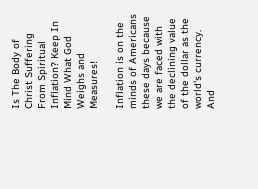Is The Body of Christ Suffering From Spiritual Inflation? Keep In Mind What God Weighs and Measures!

Inflation is on the minds of Americans these days because we are faced with the declining value of the dollar as the world's currency. And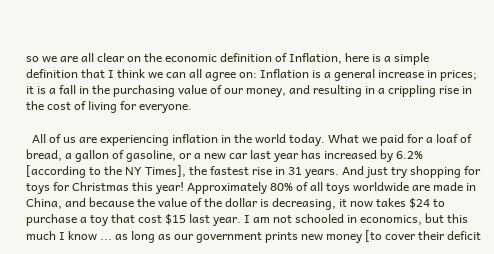so we are all clear on the economic definition of Inflation, here is a simple definition that I think we can all agree on: Inflation is a general increase in prices; it is a fall in the purchasing value of our money, and resulting in a crippling rise in the cost of living for everyone.

  All of us are experiencing inflation in the world today. What we paid for a loaf of bread, a gallon of gasoline, or a new car last year has increased by 6.2% [according to the NY Times], the fastest rise in 31 years. And just try shopping for toys for Christmas this year! Approximately 80% of all toys worldwide are made in China, and because the value of the dollar is decreasing, it now takes $24 to purchase a toy that cost $15 last year. I am not schooled in economics, but this much I know ... as long as our government prints new money [to cover their deficit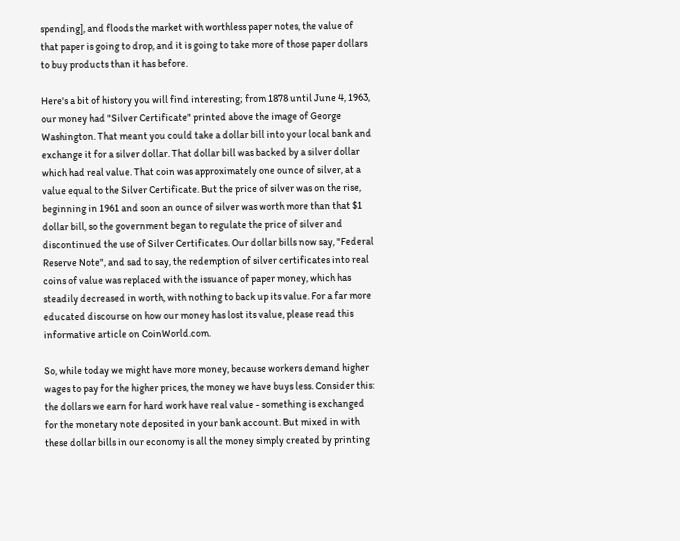spending], and floods the market with worthless paper notes, the value of that paper is going to drop, and it is going to take more of those paper dollars to buy products than it has before.

Here's a bit of history you will find interesting; from 1878 until June 4, 1963, our money had "Silver Certificate" printed above the image of George Washington. That meant you could take a dollar bill into your local bank and exchange it for a silver dollar. That dollar bill was backed by a silver dollar which had real value. That coin was approximately one ounce of silver, at a value equal to the Silver Certificate. But the price of silver was on the rise, beginning in 1961 and soon an ounce of silver was worth more than that $1 dollar bill, so the government began to regulate the price of silver and discontinued the use of Silver Certificates. Our dollar bills now say, "Federal Reserve Note", and sad to say, the redemption of silver certificates into real coins of value was replaced with the issuance of paper money, which has steadily decreased in worth, with nothing to back up its value. For a far more educated discourse on how our money has lost its value, please read this informative article on CoinWorld.com.

So, while today we might have more money, because workers demand higher wages to pay for the higher prices, the money we have buys less. Consider this: the dollars we earn for hard work have real value - something is exchanged for the monetary note deposited in your bank account. But mixed in with these dollar bills in our economy is all the money simply created by printing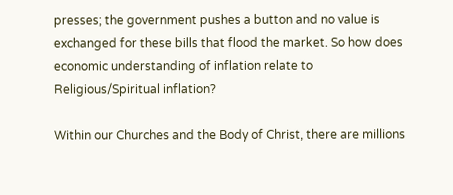presses; the government pushes a button and no value is exchanged for these bills that flood the market. So how does economic understanding of inflation relate to Religious/Spiritual inflation?

Within our Churches and the Body of Christ, there are millions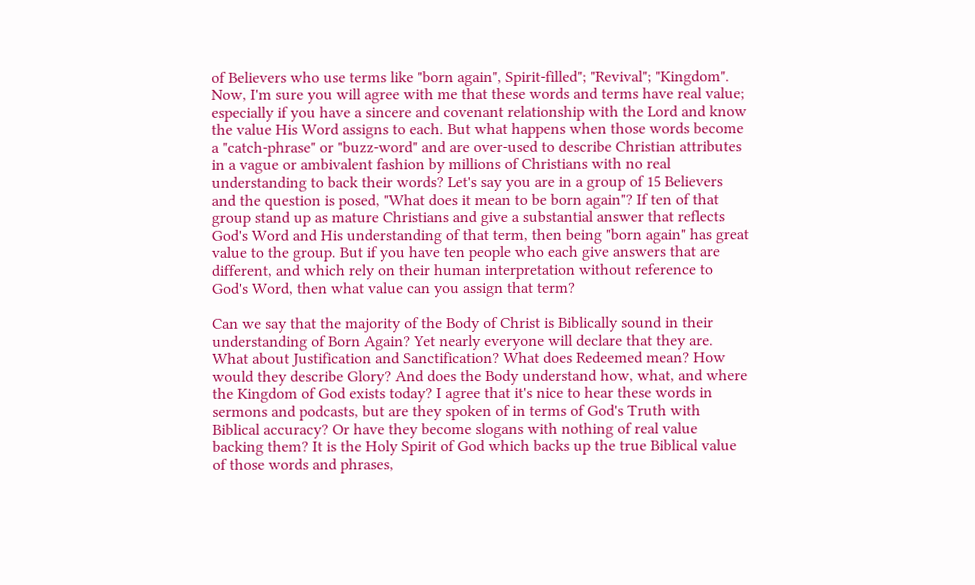of Believers who use terms like "born again", Spirit-filled"; "Revival"; "Kingdom". Now, I'm sure you will agree with me that these words and terms have real value; especially if you have a sincere and covenant relationship with the Lord and know the value His Word assigns to each. But what happens when those words become a "catch-phrase" or "buzz-word" and are over-used to describe Christian attributes in a vague or ambivalent fashion by millions of Christians with no real understanding to back their words? Let's say you are in a group of 15 Believers and the question is posed, "What does it mean to be born again"? If ten of that group stand up as mature Christians and give a substantial answer that reflects God's Word and His understanding of that term, then being "born again" has great value to the group. But if you have ten people who each give answers that are different, and which rely on their human interpretation without reference to God's Word, then what value can you assign that term?

Can we say that the majority of the Body of Christ is Biblically sound in their understanding of Born Again? Yet nearly everyone will declare that they are. What about Justification and Sanctification? What does Redeemed mean? How would they describe Glory? And does the Body understand how, what, and where the Kingdom of God exists today? I agree that it's nice to hear these words in sermons and podcasts, but are they spoken of in terms of God's Truth with Biblical accuracy? Or have they become slogans with nothing of real value backing them? It is the Holy Spirit of God which backs up the true Biblical value of those words and phrases,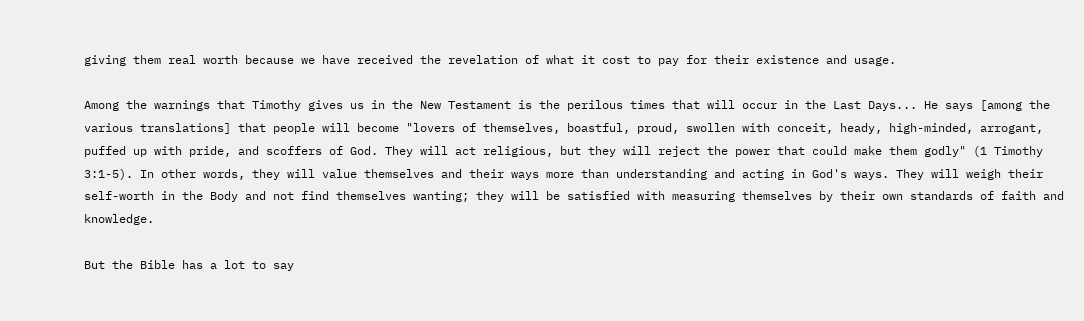giving them real worth because we have received the revelation of what it cost to pay for their existence and usage.

Among the warnings that Timothy gives us in the New Testament is the perilous times that will occur in the Last Days... He says [among the various translations] that people will become "lovers of themselves, boastful, proud, swollen with conceit, heady, high-minded, arrogant, puffed up with pride, and scoffers of God. They will act religious, but they will reject the power that could make them godly" (1 Timothy 3:1-5). In other words, they will value themselves and their ways more than understanding and acting in God's ways. They will weigh their self-worth in the Body and not find themselves wanting; they will be satisfied with measuring themselves by their own standards of faith and knowledge.

But the Bible has a lot to say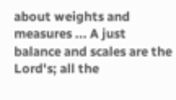about weights and measures ... A just balance and scales are the Lord's; all the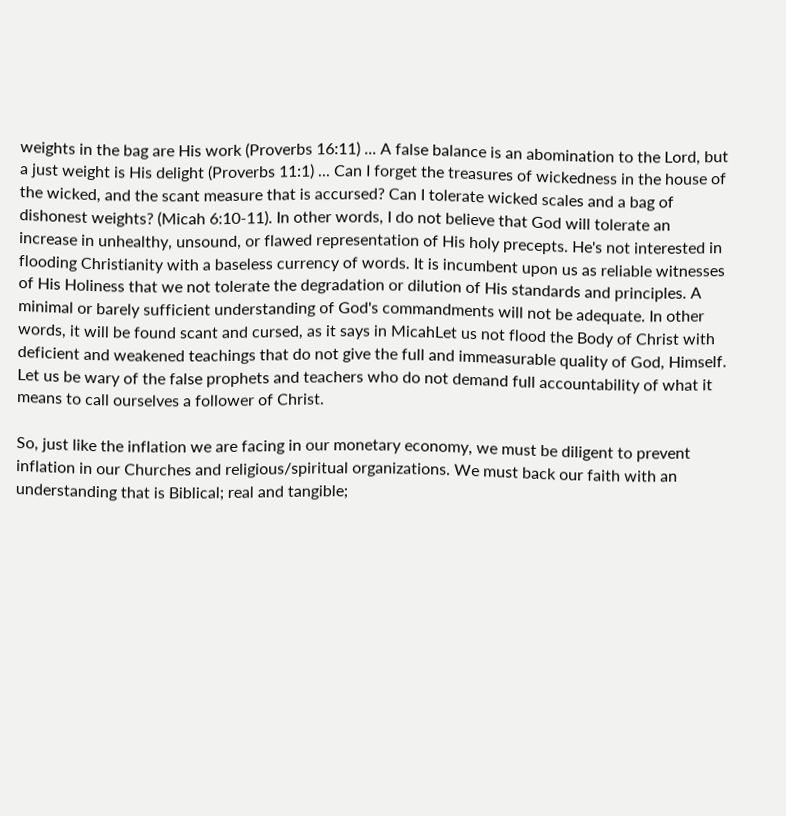weights in the bag are His work (Proverbs 16:11) ... A false balance is an abomination to the Lord, but a just weight is His delight (Proverbs 11:1) ... Can I forget the treasures of wickedness in the house of the wicked, and the scant measure that is accursed? Can I tolerate wicked scales and a bag of dishonest weights? (Micah 6:10-11). In other words, I do not believe that God will tolerate an increase in unhealthy, unsound, or flawed representation of His holy precepts. He's not interested in flooding Christianity with a baseless currency of words. It is incumbent upon us as reliable witnesses of His Holiness that we not tolerate the degradation or dilution of His standards and principles. A minimal or barely sufficient understanding of God's commandments will not be adequate. In other words, it will be found scant and cursed, as it says in MicahLet us not flood the Body of Christ with deficient and weakened teachings that do not give the full and immeasurable quality of God, Himself. Let us be wary of the false prophets and teachers who do not demand full accountability of what it means to call ourselves a follower of Christ.

So, just like the inflation we are facing in our monetary economy, we must be diligent to prevent inflation in our Churches and religious/spiritual organizations. We must back our faith with an understanding that is Biblical; real and tangible;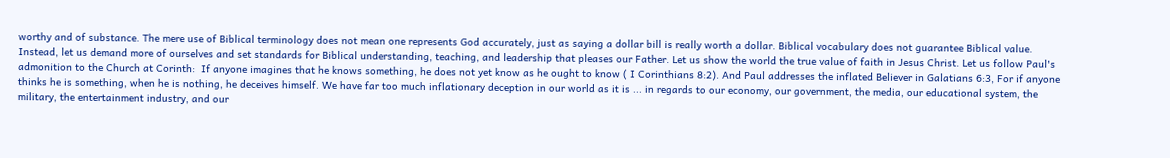worthy and of substance. The mere use of Biblical terminology does not mean one represents God accurately, just as saying a dollar bill is really worth a dollar. Biblical vocabulary does not guarantee Biblical value. Instead, let us demand more of ourselves and set standards for Biblical understanding, teaching, and leadership that pleases our Father. Let us show the world the true value of faith in Jesus Christ. Let us follow Paul's admonition to the Church at Corinth:  If anyone imagines that he knows something, he does not yet know as he ought to know ( I Corinthians 8:2). And Paul addresses the inflated Believer in Galatians 6:3, For if anyone thinks he is something, when he is nothing, he deceives himself. We have far too much inflationary deception in our world as it is ... in regards to our economy, our government, the media, our educational system, the military, the entertainment industry, and our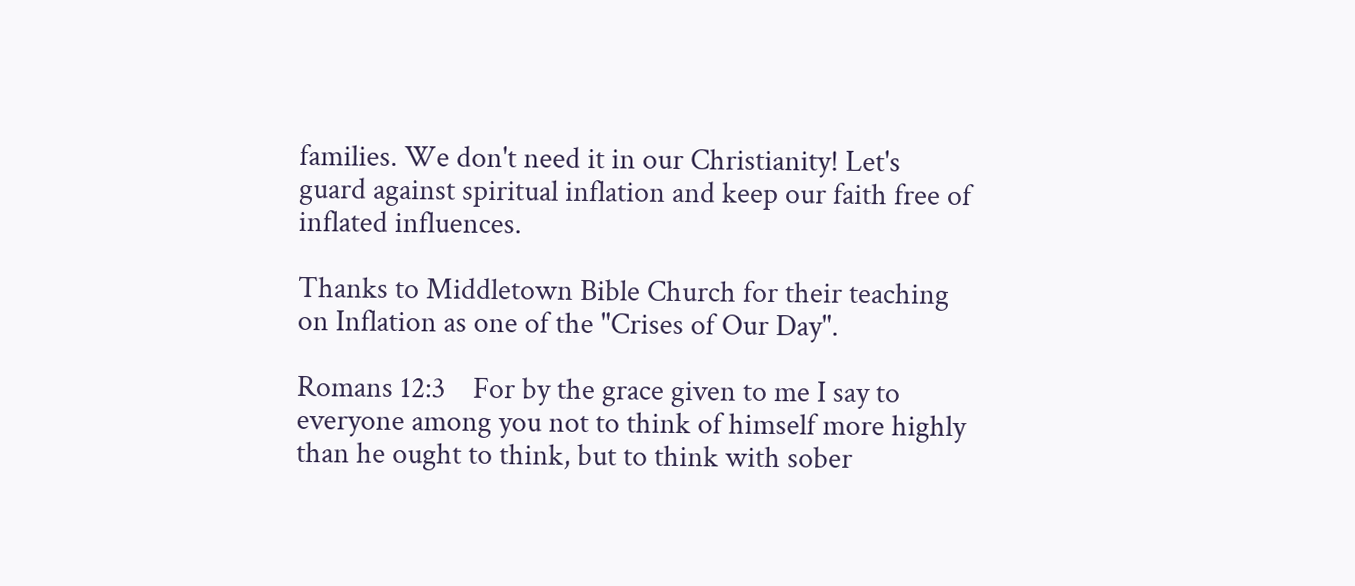families. We don't need it in our Christianity! Let's guard against spiritual inflation and keep our faith free of inflated influences.

Thanks to Middletown Bible Church for their teaching on Inflation as one of the "Crises of Our Day".

Romans 12:3    For by the grace given to me I say to everyone among you not to think of himself more highly than he ought to think, but to think with sober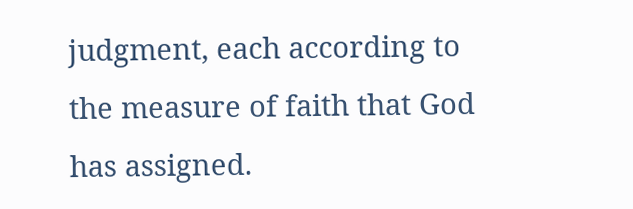judgment, each according to the measure of faith that God has assigned.